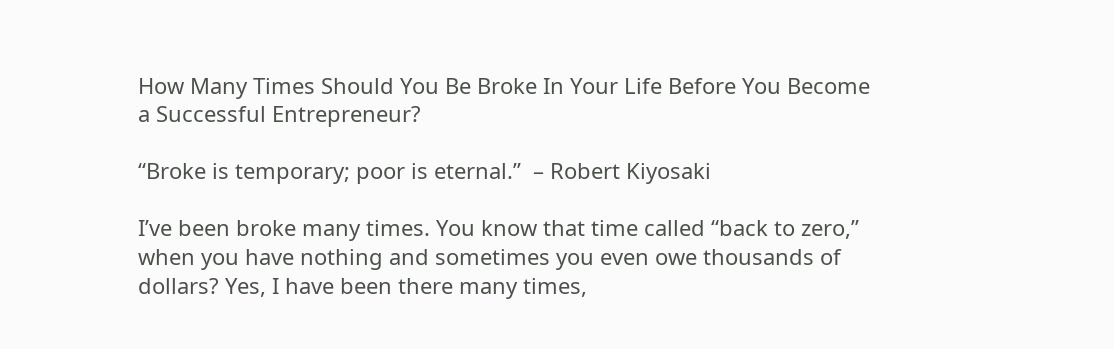How Many Times Should You Be Broke In Your Life Before You Become a Successful Entrepreneur?

“Broke is temporary; poor is eternal.”  – Robert Kiyosaki

I’ve been broke many times. You know that time called “back to zero,” when you have nothing and sometimes you even owe thousands of dollars? Yes, I have been there many times,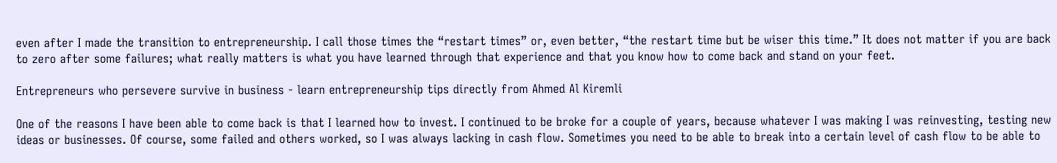even after I made the transition to entrepreneurship. I call those times the “restart times” or, even better, “the restart time but be wiser this time.” It does not matter if you are back to zero after some failures; what really matters is what you have learned through that experience and that you know how to come back and stand on your feet.

Entrepreneurs who persevere survive in business - learn entrepreneurship tips directly from Ahmed Al Kiremli

One of the reasons I have been able to come back is that I learned how to invest. I continued to be broke for a couple of years, because whatever I was making I was reinvesting, testing new ideas or businesses. Of course, some failed and others worked, so I was always lacking in cash flow. Sometimes you need to be able to break into a certain level of cash flow to be able to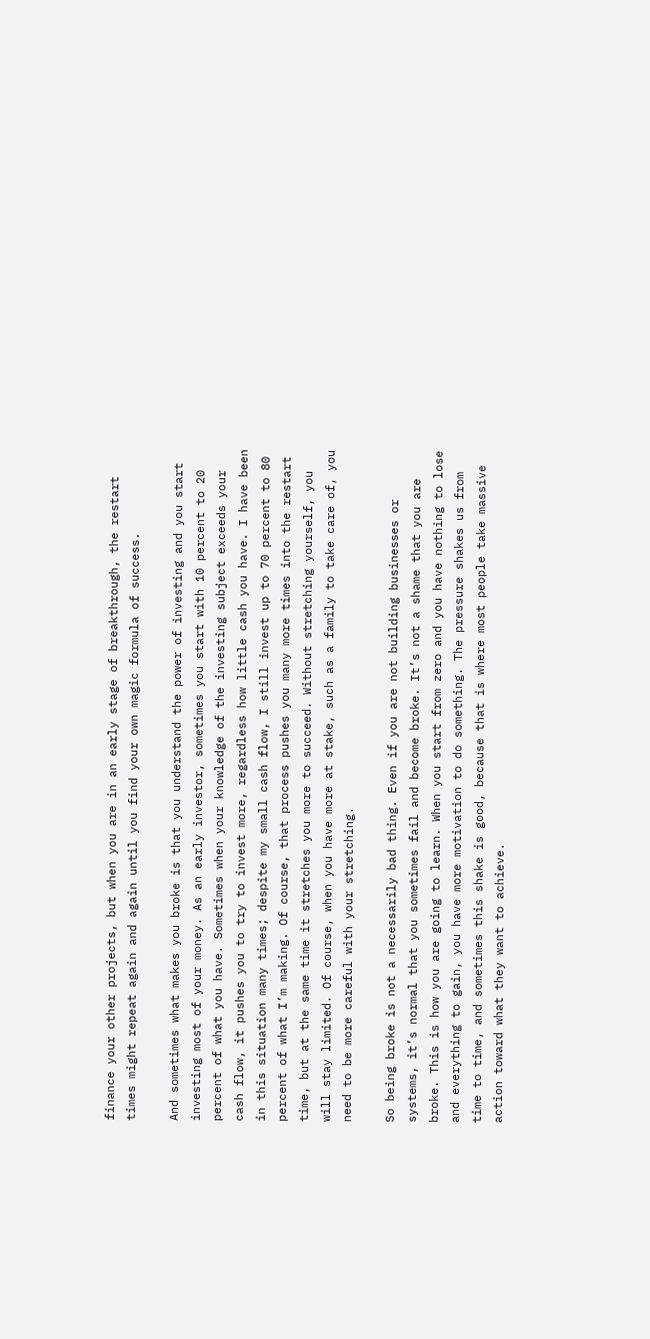finance your other projects, but when you are in an early stage of breakthrough, the restart times might repeat again and again until you find your own magic formula of success.

And sometimes what makes you broke is that you understand the power of investing and you start investing most of your money. As an early investor, sometimes you start with 10 percent to 20 percent of what you have. Sometimes when your knowledge of the investing subject exceeds your cash flow, it pushes you to try to invest more, regardless how little cash you have. I have been in this situation many times; despite my small cash flow, I still invest up to 70 percent to 80 percent of what I’m making. Of course, that process pushes you many more times into the restart time, but at the same time it stretches you more to succeed. Without stretching yourself, you will stay limited. Of course, when you have more at stake, such as a family to take care of, you need to be more careful with your stretching.

So being broke is not a necessarily bad thing. Even if you are not building businesses or systems, it’s normal that you sometimes fail and become broke. It’s not a shame that you are broke. This is how you are going to learn. When you start from zero and you have nothing to lose and everything to gain, you have more motivation to do something. The pressure shakes us from time to time, and sometimes this shake is good, because that is where most people take massive action toward what they want to achieve.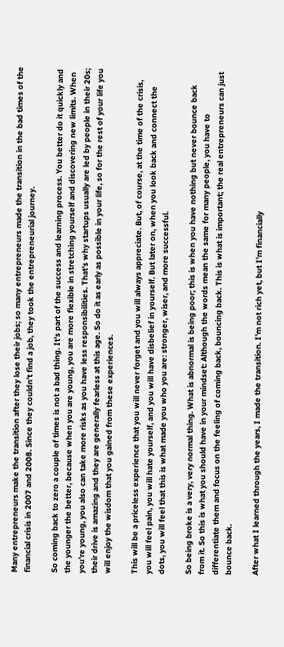Many entrepreneurs make the transition after they lose their jobs; so many entrepreneurs made the transition in the bad times of the financial crisis in 2007 and 2008. Since they couldn’t find a job, they took the entrepreneurial journey.

So coming back to zero a couple of times is not a bad thing. It’s part of the success and learning process. You better do it quickly and the younger the better, because when you are young, you are more flexible in stretching yourself and discovering new limits. When you’re young, you also can take more risks as you have less responsibilities. That’s why startups usually are led by people in their 20s; their drive is amazing and they are generally fearless at this age. So do it as early as possible in your life, so for the rest of your life you will enjoy the wisdom that you gained from these experiences.

This will be a priceless experience that you will never forget and you will always appreciate. But, of course, at the time of the crisis, you will feel pain, you will hate yourself, and you will have disbelief in yourself. But later on, when you look back and connect the dots, you will feel that this is what made you who you are: stronger, wiser, and more successful.

So being broke is a very, very normal thing. What is abnormal is being poor; this is when you have nothing but never bounce back from it. So this is what you should have in your mindset: Although the words mean the same for many people, you have to differentiate them and focus on the feeling of coming back, bouncing back. This is what is important; the real entrepreneurs can just bounce back.

After what I learned through the years, I made the transition. I’m not rich yet, but I’m financially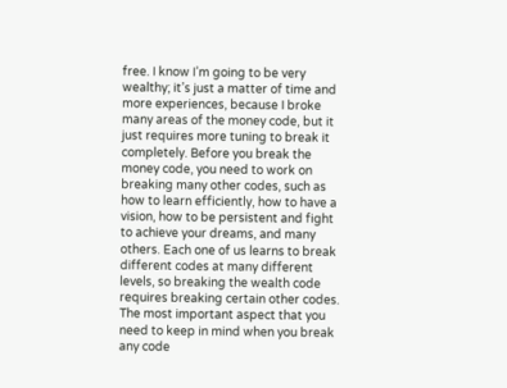free. I know I’m going to be very wealthy; it’s just a matter of time and more experiences, because I broke many areas of the money code, but it just requires more tuning to break it completely. Before you break the money code, you need to work on breaking many other codes, such as how to learn efficiently, how to have a vision, how to be persistent and fight to achieve your dreams, and many others. Each one of us learns to break different codes at many different levels, so breaking the wealth code requires breaking certain other codes. The most important aspect that you need to keep in mind when you break any code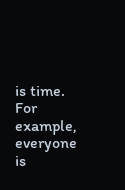is time. For example, everyone is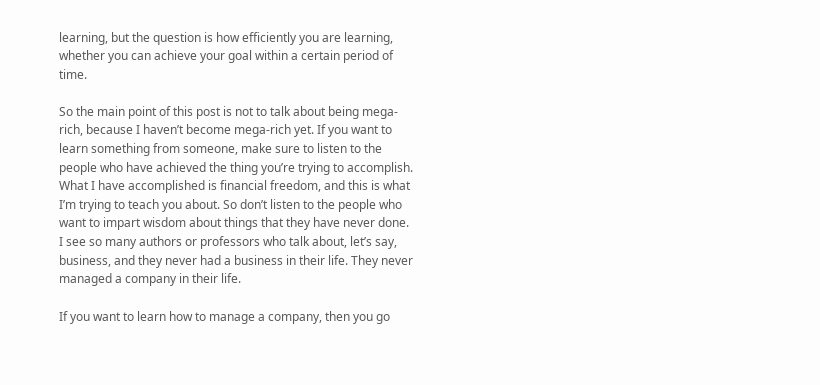learning, but the question is how efficiently you are learning, whether you can achieve your goal within a certain period of time.

So the main point of this post is not to talk about being mega-rich, because I haven’t become mega-rich yet. If you want to learn something from someone, make sure to listen to the people who have achieved the thing you’re trying to accomplish. What I have accomplished is financial freedom, and this is what I’m trying to teach you about. So don’t listen to the people who want to impart wisdom about things that they have never done. I see so many authors or professors who talk about, let’s say, business, and they never had a business in their life. They never managed a company in their life.

If you want to learn how to manage a company, then you go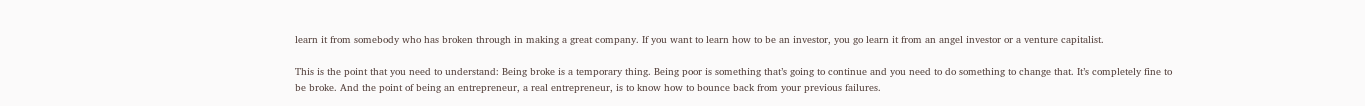learn it from somebody who has broken through in making a great company. If you want to learn how to be an investor, you go learn it from an angel investor or a venture capitalist.

This is the point that you need to understand: Being broke is a temporary thing. Being poor is something that’s going to continue and you need to do something to change that. It’s completely fine to be broke. And the point of being an entrepreneur, a real entrepreneur, is to know how to bounce back from your previous failures.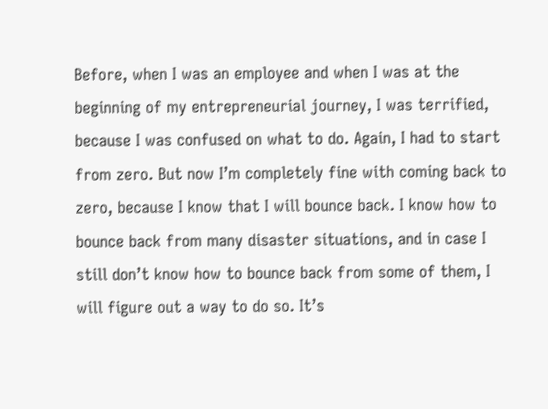Before, when I was an employee and when I was at the beginning of my entrepreneurial journey, I was terrified, because I was confused on what to do. Again, I had to start from zero. But now I’m completely fine with coming back to zero, because I know that I will bounce back. I know how to bounce back from many disaster situations, and in case I still don’t know how to bounce back from some of them, I will figure out a way to do so. It’s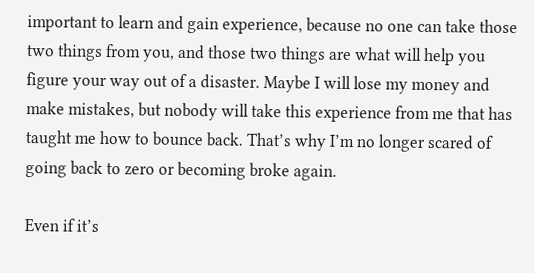important to learn and gain experience, because no one can take those two things from you, and those two things are what will help you figure your way out of a disaster. Maybe I will lose my money and make mistakes, but nobody will take this experience from me that has taught me how to bounce back. That’s why I’m no longer scared of going back to zero or becoming broke again.

Even if it’s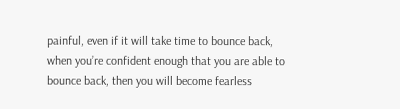painful, even if it will take time to bounce back, when you’re confident enough that you are able to bounce back, then you will become fearless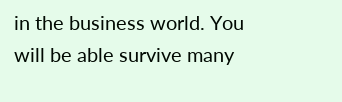in the business world. You will be able survive many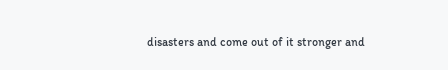disasters and come out of it stronger and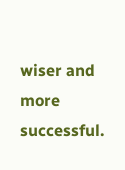wiser and more successful.